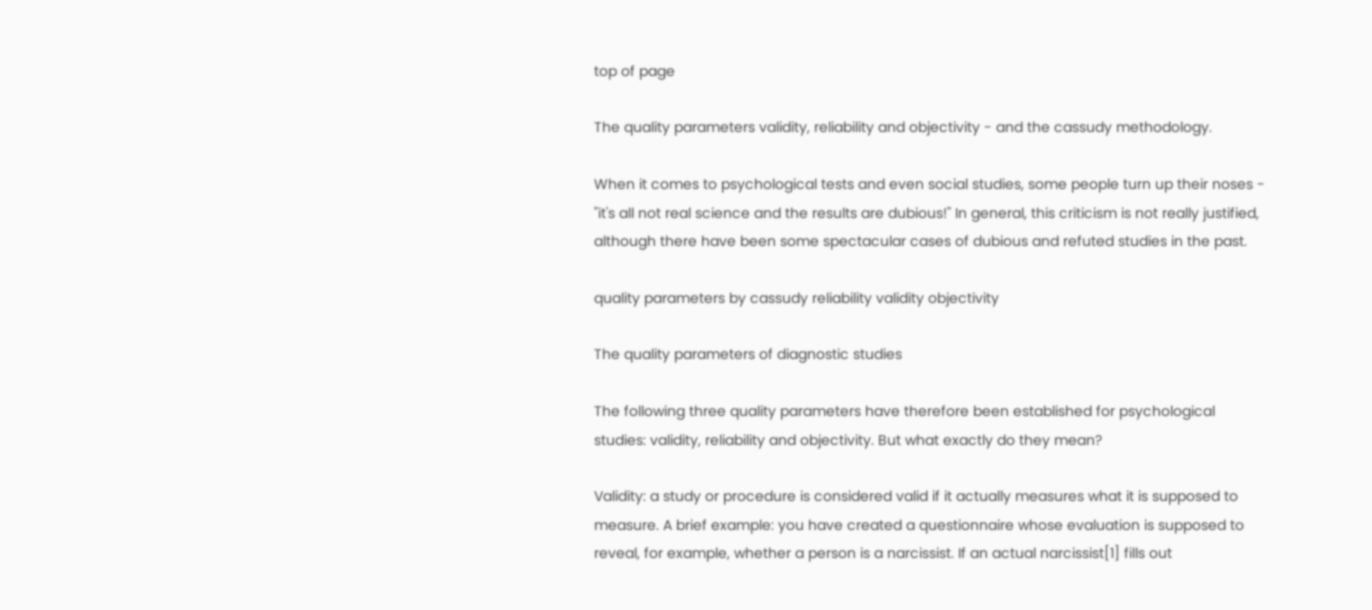top of page

The quality parameters validity, reliability and objectivity - and the cassudy methodology.

When it comes to psychological tests and even social studies, some people turn up their noses - "it's all not real science and the results are dubious!" In general, this criticism is not really justified, although there have been some spectacular cases of dubious and refuted studies in the past.

quality parameters by cassudy reliability validity objectivity

The quality parameters of diagnostic studies

The following three quality parameters have therefore been established for psychological studies: validity, reliability and objectivity. But what exactly do they mean?

Validity: a study or procedure is considered valid if it actually measures what it is supposed to measure. A brief example: you have created a questionnaire whose evaluation is supposed to reveal, for example, whether a person is a narcissist. If an actual narcissist[1] fills out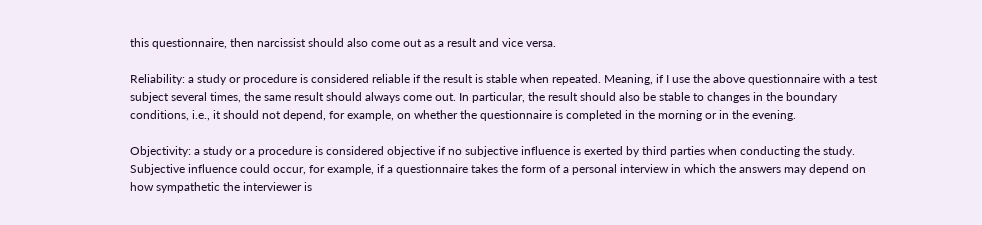this questionnaire, then narcissist should also come out as a result and vice versa.

Reliability: a study or procedure is considered reliable if the result is stable when repeated. Meaning, if I use the above questionnaire with a test subject several times, the same result should always come out. In particular, the result should also be stable to changes in the boundary conditions, i.e., it should not depend, for example, on whether the questionnaire is completed in the morning or in the evening.

Objectivity: a study or a procedure is considered objective if no subjective influence is exerted by third parties when conducting the study. Subjective influence could occur, for example, if a questionnaire takes the form of a personal interview in which the answers may depend on how sympathetic the interviewer is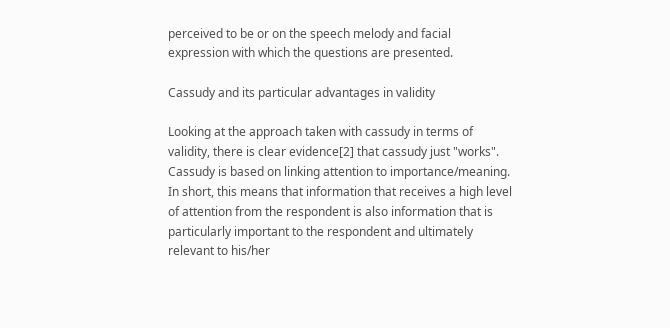perceived to be or on the speech melody and facial expression with which the questions are presented.

Cassudy and its particular advantages in validity

Looking at the approach taken with cassudy in terms of validity, there is clear evidence[2] that cassudy just "works". Cassudy is based on linking attention to importance/meaning. In short, this means that information that receives a high level of attention from the respondent is also information that is particularly important to the respondent and ultimately relevant to his/her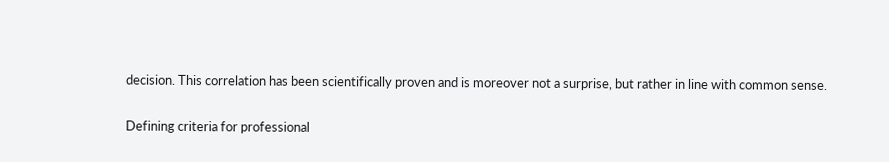decision. This correlation has been scientifically proven and is moreover not a surprise, but rather in line with common sense.

Defining criteria for professional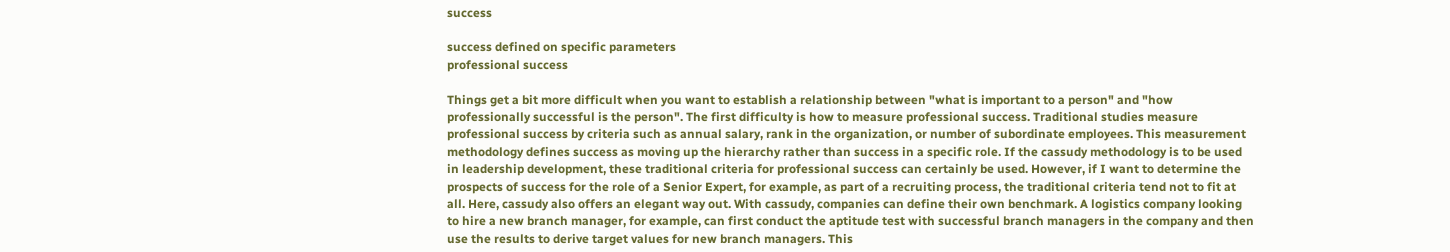success

success defined on specific parameters
professional success

Things get a bit more difficult when you want to establish a relationship between "what is important to a person" and "how professionally successful is the person". The first difficulty is how to measure professional success. Traditional studies measure professional success by criteria such as annual salary, rank in the organization, or number of subordinate employees. This measurement methodology defines success as moving up the hierarchy rather than success in a specific role. If the cassudy methodology is to be used in leadership development, these traditional criteria for professional success can certainly be used. However, if I want to determine the prospects of success for the role of a Senior Expert, for example, as part of a recruiting process, the traditional criteria tend not to fit at all. Here, cassudy also offers an elegant way out. With cassudy, companies can define their own benchmark. A logistics company looking to hire a new branch manager, for example, can first conduct the aptitude test with successful branch managers in the company and then use the results to derive target values for new branch managers. This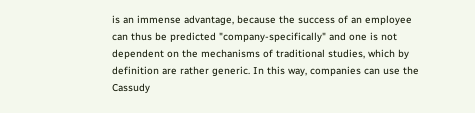is an immense advantage, because the success of an employee can thus be predicted "company-specifically" and one is not dependent on the mechanisms of traditional studies, which by definition are rather generic. In this way, companies can use the Cassudy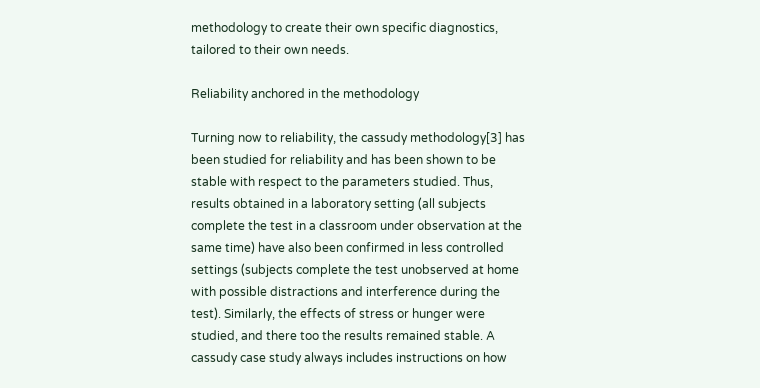methodology to create their own specific diagnostics, tailored to their own needs.

Reliability anchored in the methodology

Turning now to reliability, the cassudy methodology[3] has been studied for reliability and has been shown to be stable with respect to the parameters studied. Thus, results obtained in a laboratory setting (all subjects complete the test in a classroom under observation at the same time) have also been confirmed in less controlled settings (subjects complete the test unobserved at home with possible distractions and interference during the test). Similarly, the effects of stress or hunger were studied, and there too the results remained stable. A cassudy case study always includes instructions on how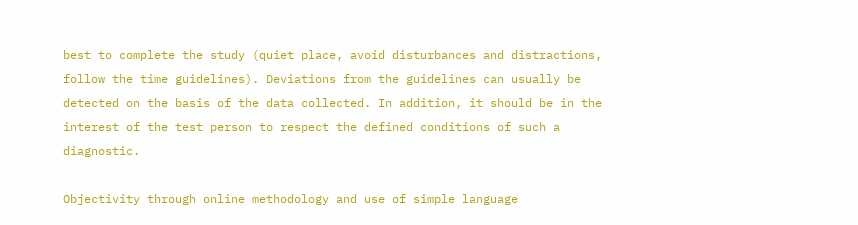best to complete the study (quiet place, avoid disturbances and distractions, follow the time guidelines). Deviations from the guidelines can usually be detected on the basis of the data collected. In addition, it should be in the interest of the test person to respect the defined conditions of such a diagnostic.

Objectivity through online methodology and use of simple language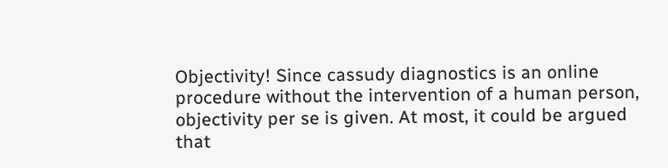Objectivity! Since cassudy diagnostics is an online procedure without the intervention of a human person, objectivity per se is given. At most, it could be argued that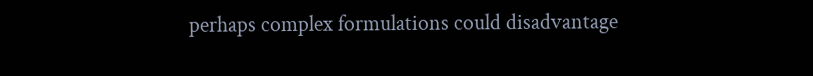perhaps complex formulations could disadvantage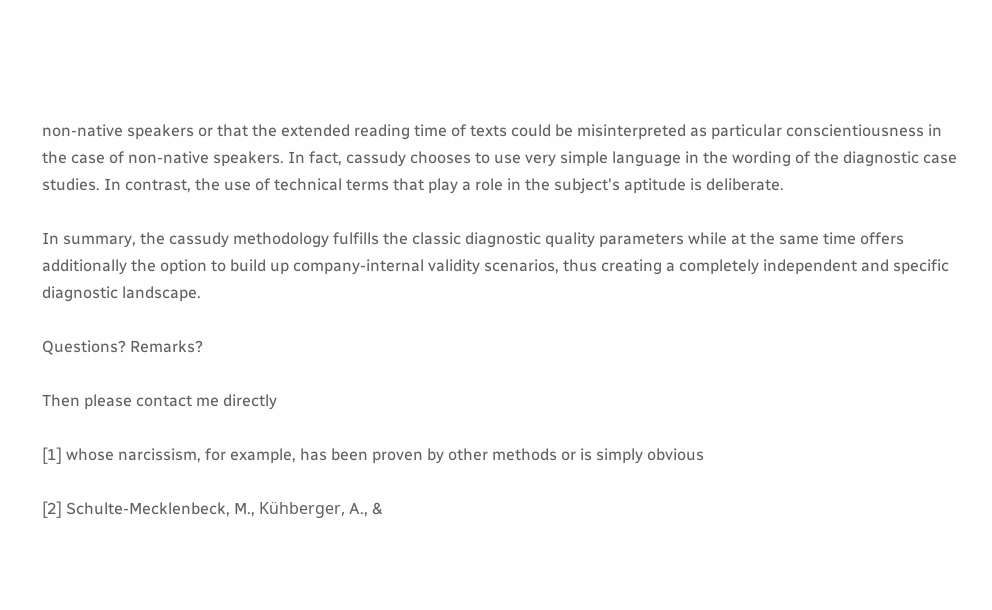non-native speakers or that the extended reading time of texts could be misinterpreted as particular conscientiousness in the case of non-native speakers. In fact, cassudy chooses to use very simple language in the wording of the diagnostic case studies. In contrast, the use of technical terms that play a role in the subject's aptitude is deliberate.

In summary, the cassudy methodology fulfills the classic diagnostic quality parameters while at the same time offers additionally the option to build up company-internal validity scenarios, thus creating a completely independent and specific diagnostic landscape.

Questions? Remarks?

Then please contact me directly

[1] whose narcissism, for example, has been proven by other methods or is simply obvious

[2] Schulte-Mecklenbeck, M., Kühberger, A., &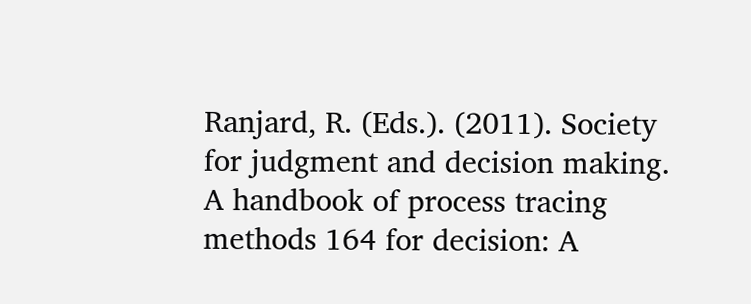Ranjard, R. (Eds.). (2011). Society for judgment and decision making. A handbook of process tracing methods 164 for decision: A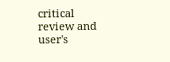critical review and user's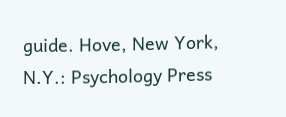guide. Hove, New York, N.Y.: Psychology Press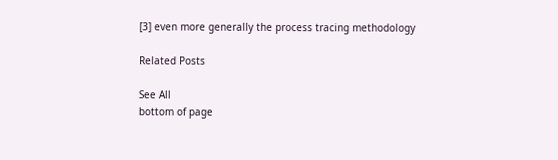[3] even more generally the process tracing methodology

Related Posts

See All
bottom of page